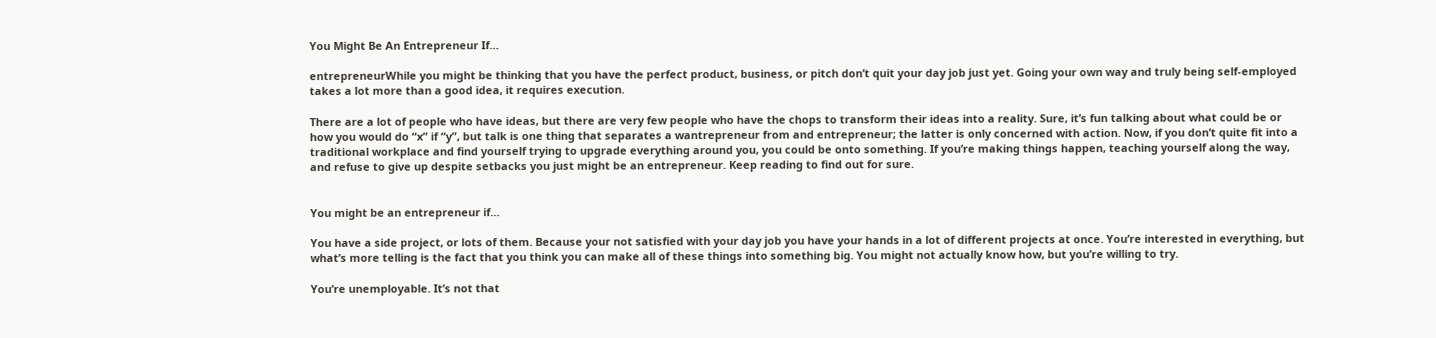You Might Be An Entrepreneur If…

entrepreneurWhile you might be thinking that you have the perfect product, business, or pitch don’t quit your day job just yet. Going your own way and truly being self-employed takes a lot more than a good idea, it requires execution.

There are a lot of people who have ideas, but there are very few people who have the chops to transform their ideas into a reality. Sure, it’s fun talking about what could be or how you would do “x” if “y”, but talk is one thing that separates a wantrepreneur from and entrepreneur; the latter is only concerned with action. Now, if you don’t quite fit into a traditional workplace and find yourself trying to upgrade everything around you, you could be onto something. If you’re making things happen, teaching yourself along the way, and refuse to give up despite setbacks you just might be an entrepreneur. Keep reading to find out for sure.


You might be an entrepreneur if…

You have a side project, or lots of them. Because your not satisfied with your day job you have your hands in a lot of different projects at once. You’re interested in everything, but what’s more telling is the fact that you think you can make all of these things into something big. You might not actually know how, but you’re willing to try.

You’re unemployable. It’s not that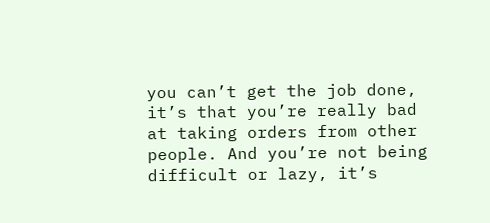you can’t get the job done, it’s that you’re really bad at taking orders from other people. And you’re not being difficult or lazy, it’s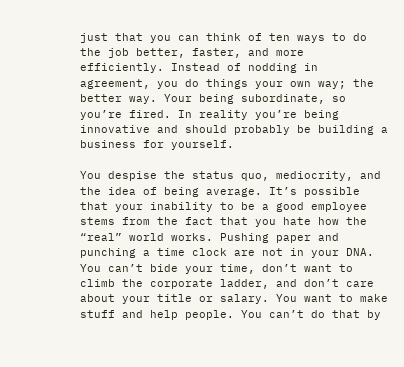just that you can think of ten ways to do the job better, faster, and more efficiently. Instead of nodding in agreement, you do things your own way; the better way. Your being subordinate, so you’re fired. In reality you’re being innovative and should probably be building a business for yourself.

You despise the status quo, mediocrity, and the idea of being average. It’s possible that your inability to be a good employee stems from the fact that you hate how the “real” world works. Pushing paper and punching a time clock are not in your DNA. You can’t bide your time, don’t want to climb the corporate ladder, and don’t care about your title or salary. You want to make stuff and help people. You can’t do that by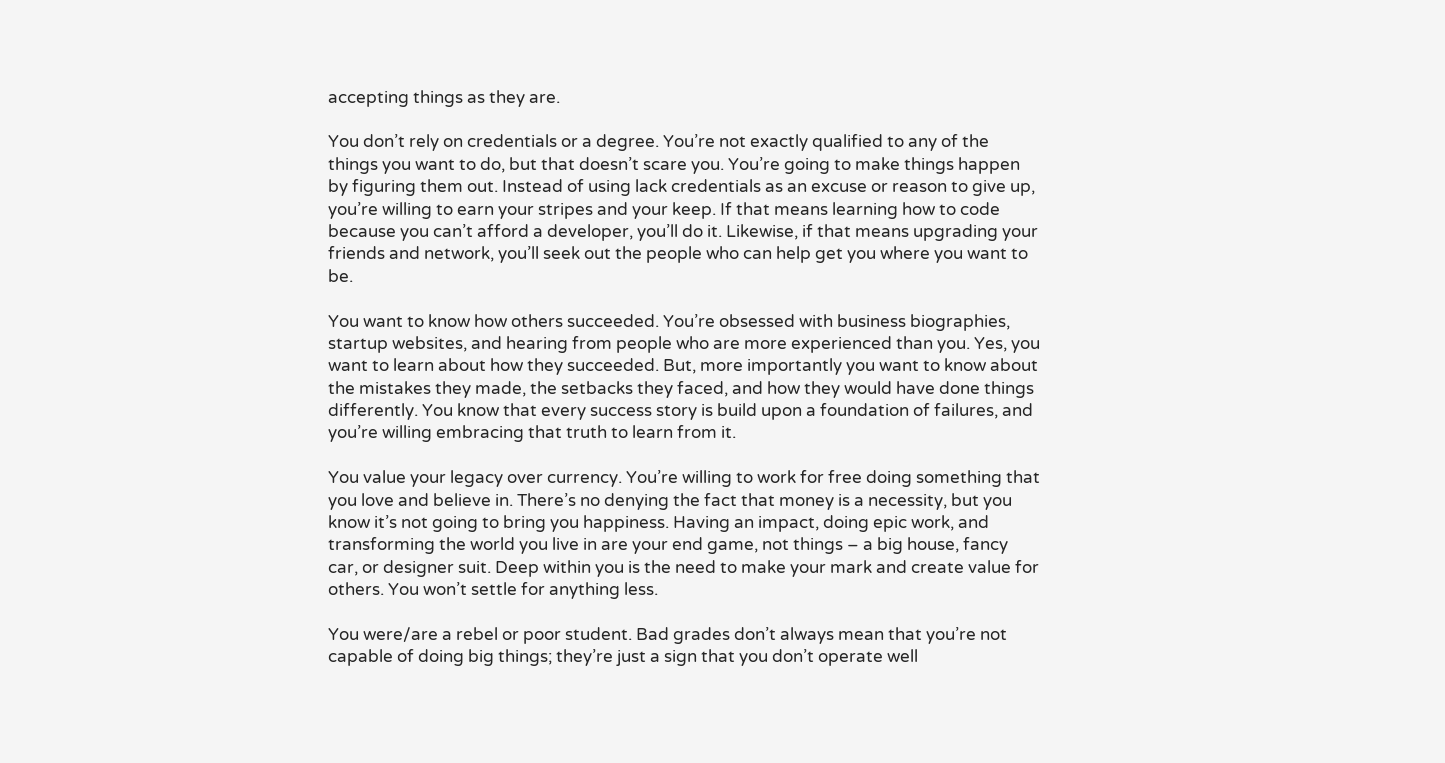accepting things as they are.

You don’t rely on credentials or a degree. You’re not exactly qualified to any of the things you want to do, but that doesn’t scare you. You’re going to make things happen by figuring them out. Instead of using lack credentials as an excuse or reason to give up, you’re willing to earn your stripes and your keep. If that means learning how to code because you can’t afford a developer, you’ll do it. Likewise, if that means upgrading your friends and network, you’ll seek out the people who can help get you where you want to be.

You want to know how others succeeded. You’re obsessed with business biographies, startup websites, and hearing from people who are more experienced than you. Yes, you want to learn about how they succeeded. But, more importantly you want to know about the mistakes they made, the setbacks they faced, and how they would have done things differently. You know that every success story is build upon a foundation of failures, and you’re willing embracing that truth to learn from it.

You value your legacy over currency. You’re willing to work for free doing something that you love and believe in. There’s no denying the fact that money is a necessity, but you know it’s not going to bring you happiness. Having an impact, doing epic work, and transforming the world you live in are your end game, not things – a big house, fancy car, or designer suit. Deep within you is the need to make your mark and create value for others. You won’t settle for anything less.

You were/are a rebel or poor student. Bad grades don’t always mean that you’re not capable of doing big things; they’re just a sign that you don’t operate well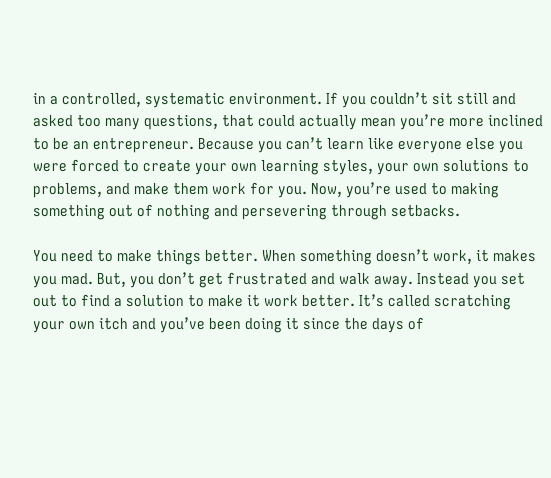in a controlled, systematic environment. If you couldn’t sit still and asked too many questions, that could actually mean you’re more inclined to be an entrepreneur. Because you can’t learn like everyone else you were forced to create your own learning styles, your own solutions to problems, and make them work for you. Now, you’re used to making something out of nothing and persevering through setbacks.

You need to make things better. When something doesn’t work, it makes you mad. But, you don’t get frustrated and walk away. Instead you set out to find a solution to make it work better. It’s called scratching your own itch and you’ve been doing it since the days of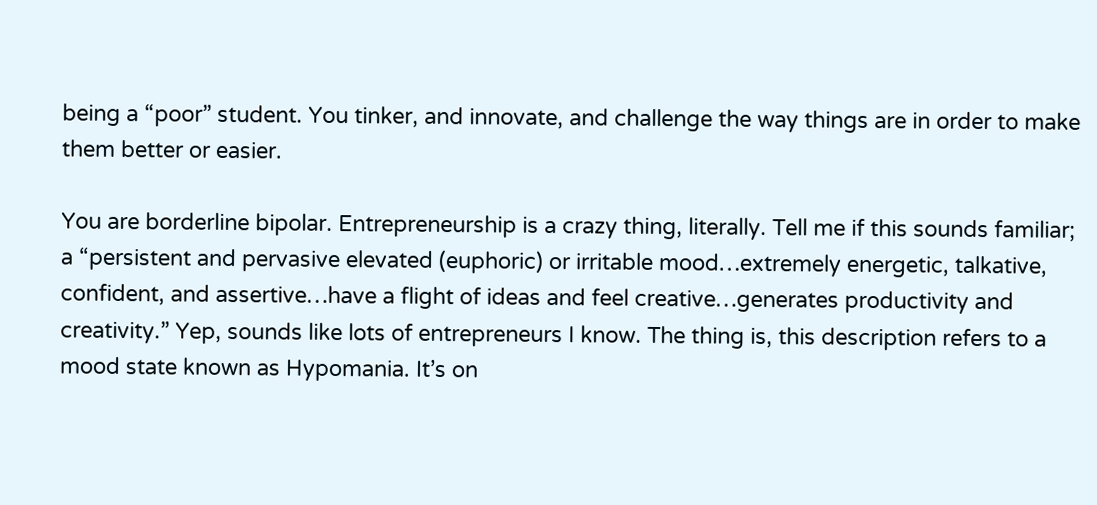being a “poor” student. You tinker, and innovate, and challenge the way things are in order to make them better or easier.

You are borderline bipolar. Entrepreneurship is a crazy thing, literally. Tell me if this sounds familiar; a “persistent and pervasive elevated (euphoric) or irritable mood…extremely energetic, talkative, confident, and assertive…have a flight of ideas and feel creative…generates productivity and creativity.” Yep, sounds like lots of entrepreneurs I know. The thing is, this description refers to a mood state known as Hypomania. It’s on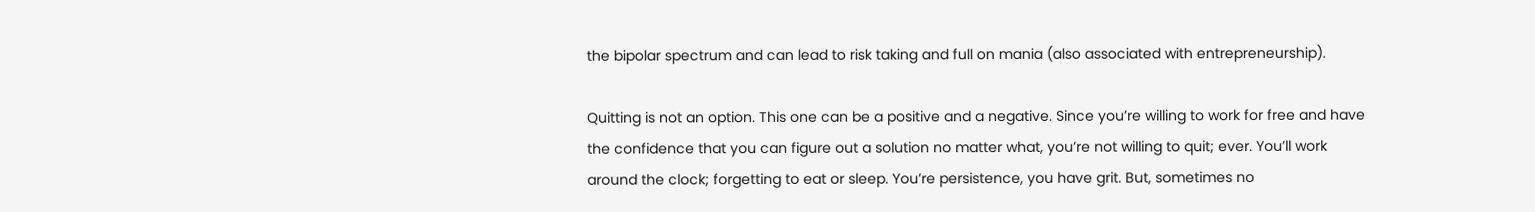the bipolar spectrum and can lead to risk taking and full on mania (also associated with entrepreneurship).

Quitting is not an option. This one can be a positive and a negative. Since you’re willing to work for free and have the confidence that you can figure out a solution no matter what, you’re not willing to quit; ever. You’ll work around the clock; forgetting to eat or sleep. You’re persistence, you have grit. But, sometimes no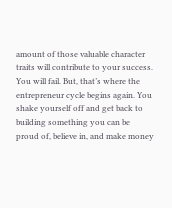amount of those valuable character traits will contribute to your success. You will fail. But, that’s where the entrepreneur cycle begins again. You shake yourself off and get back to building something you can be proud of, believe in, and make money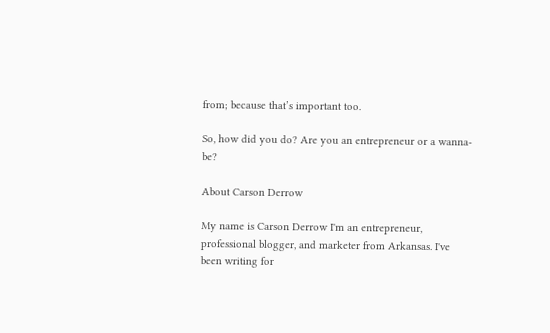from; because that’s important too.

So, how did you do? Are you an entrepreneur or a wanna-be?

About Carson Derrow

My name is Carson Derrow I'm an entrepreneur, professional blogger, and marketer from Arkansas. I've been writing for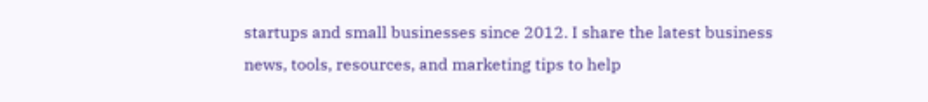startups and small businesses since 2012. I share the latest business news, tools, resources, and marketing tips to help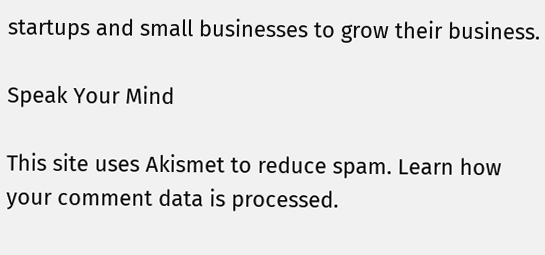startups and small businesses to grow their business.

Speak Your Mind

This site uses Akismet to reduce spam. Learn how your comment data is processed.